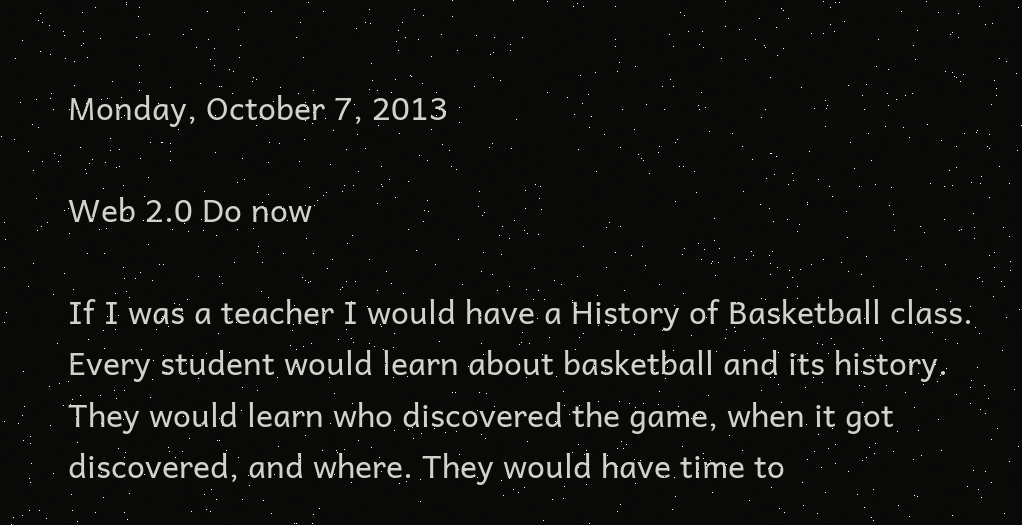Monday, October 7, 2013

Web 2.0 Do now

If I was a teacher I would have a History of Basketball class. Every student would learn about basketball and its history. They would learn who discovered the game, when it got discovered, and where. They would have time to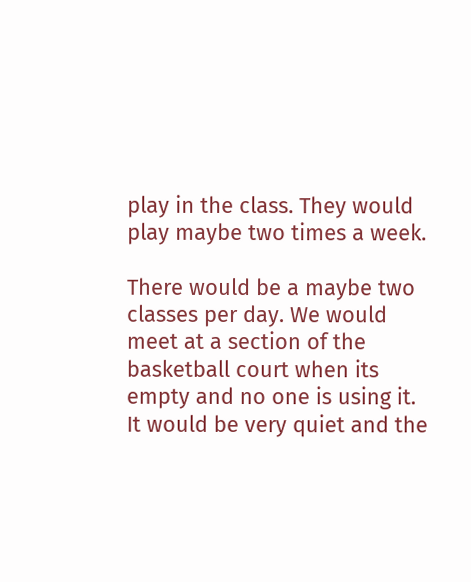play in the class. They would play maybe two times a week.

There would be a maybe two classes per day. We would meet at a section of the basketball court when its empty and no one is using it. It would be very quiet and the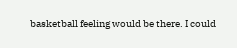basketball feeling would be there. I could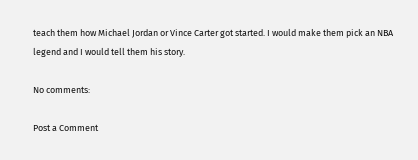teach them how Michael Jordan or Vince Carter got started. I would make them pick an NBA legend and I would tell them his story.

No comments:

Post a Comment